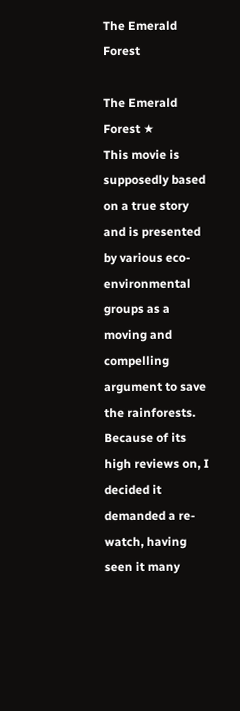The Emerald Forest

The Emerald Forest ★
This movie is supposedly based on a true story and is presented by various eco-environmental groups as a moving and compelling argument to save the rainforests. Because of its high reviews on, I decided it demanded a re-watch, having seen it many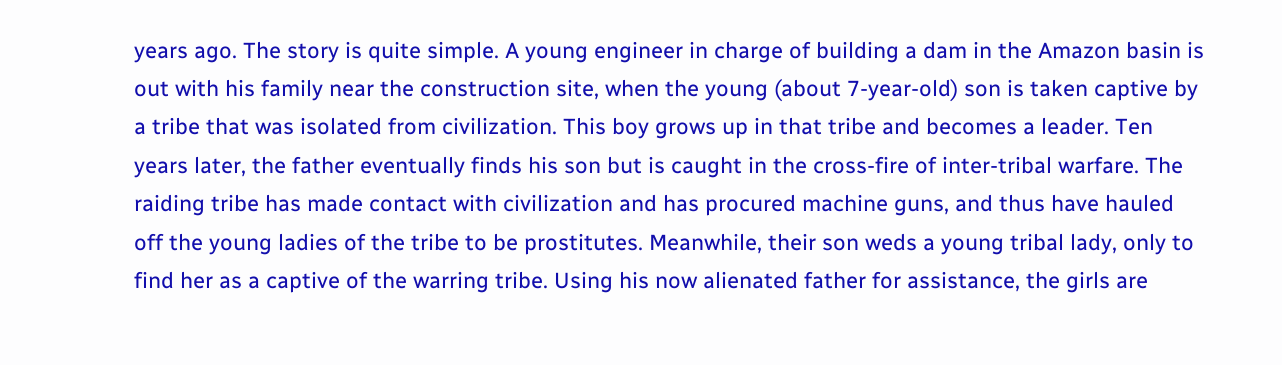years ago. The story is quite simple. A young engineer in charge of building a dam in the Amazon basin is out with his family near the construction site, when the young (about 7-year-old) son is taken captive by a tribe that was isolated from civilization. This boy grows up in that tribe and becomes a leader. Ten years later, the father eventually finds his son but is caught in the cross-fire of inter-tribal warfare. The raiding tribe has made contact with civilization and has procured machine guns, and thus have hauled off the young ladies of the tribe to be prostitutes. Meanwhile, their son weds a young tribal lady, only to find her as a captive of the warring tribe. Using his now alienated father for assistance, the girls are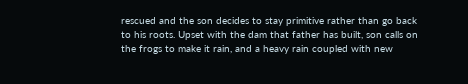rescued and the son decides to stay primitive rather than go back to his roots. Upset with the dam that father has built, son calls on the frogs to make it rain, and a heavy rain coupled with new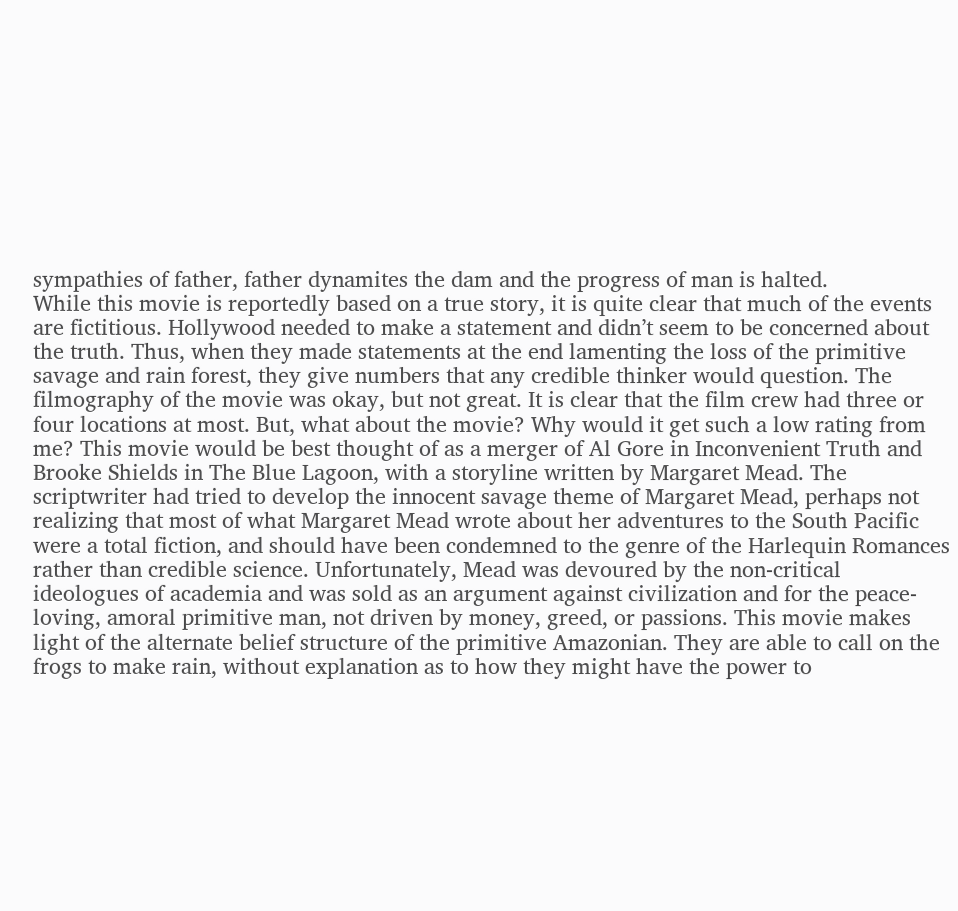sympathies of father, father dynamites the dam and the progress of man is halted.
While this movie is reportedly based on a true story, it is quite clear that much of the events are fictitious. Hollywood needed to make a statement and didn’t seem to be concerned about the truth. Thus, when they made statements at the end lamenting the loss of the primitive savage and rain forest, they give numbers that any credible thinker would question. The filmography of the movie was okay, but not great. It is clear that the film crew had three or four locations at most. But, what about the movie? Why would it get such a low rating from me? This movie would be best thought of as a merger of Al Gore in Inconvenient Truth and Brooke Shields in The Blue Lagoon, with a storyline written by Margaret Mead. The scriptwriter had tried to develop the innocent savage theme of Margaret Mead, perhaps not realizing that most of what Margaret Mead wrote about her adventures to the South Pacific were a total fiction, and should have been condemned to the genre of the Harlequin Romances rather than credible science. Unfortunately, Mead was devoured by the non-critical ideologues of academia and was sold as an argument against civilization and for the peace-loving, amoral primitive man, not driven by money, greed, or passions. This movie makes light of the alternate belief structure of the primitive Amazonian. They are able to call on the frogs to make rain, without explanation as to how they might have the power to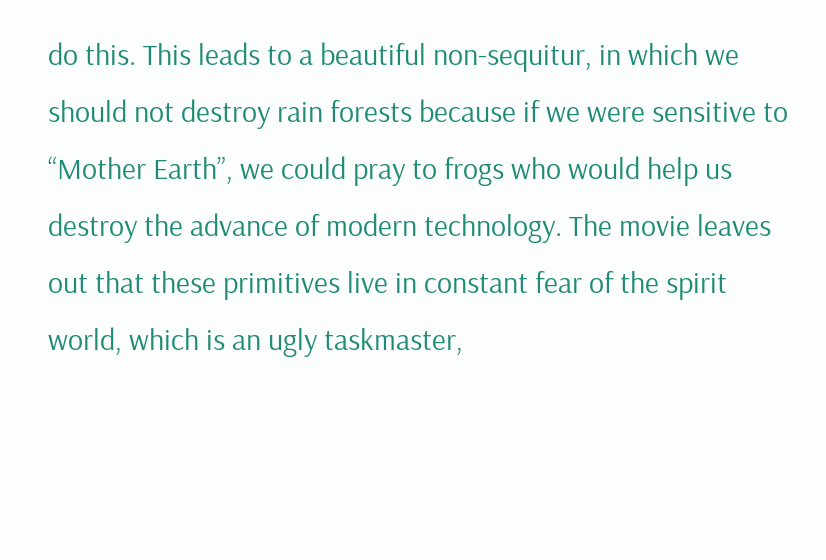do this. This leads to a beautiful non-sequitur, in which we should not destroy rain forests because if we were sensitive to “Mother Earth”, we could pray to frogs who would help us destroy the advance of modern technology. The movie leaves out that these primitives live in constant fear of the spirit world, which is an ugly taskmaster,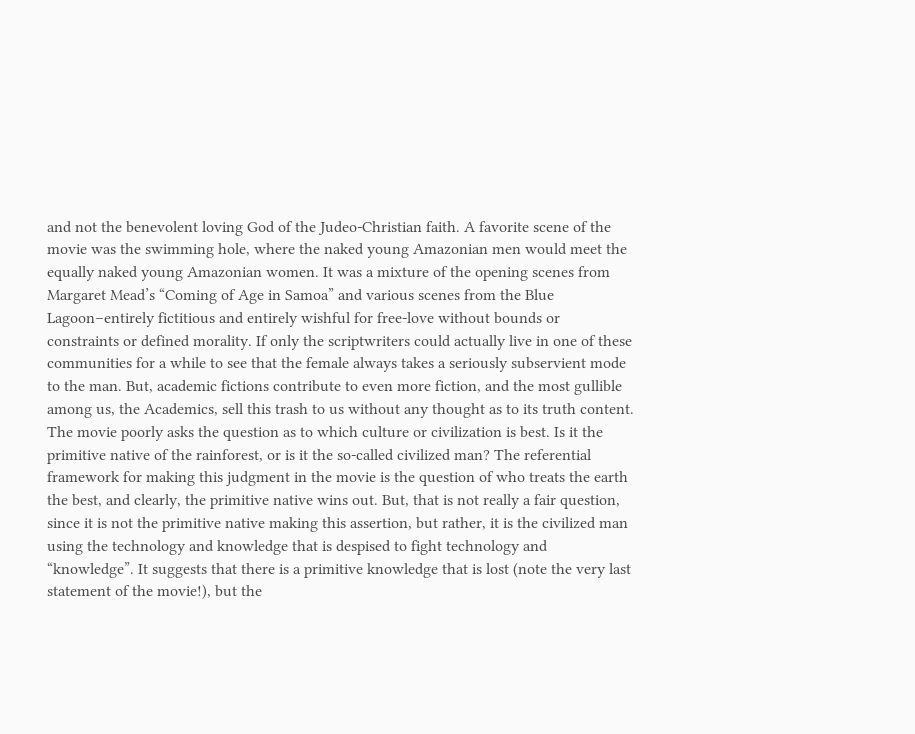and not the benevolent loving God of the Judeo-Christian faith. A favorite scene of the movie was the swimming hole, where the naked young Amazonian men would meet the equally naked young Amazonian women. It was a mixture of the opening scenes from Margaret Mead’s “Coming of Age in Samoa” and various scenes from the Blue Lagoon–entirely fictitious and entirely wishful for free-love without bounds or constraints or defined morality. If only the scriptwriters could actually live in one of these communities for a while to see that the female always takes a seriously subservient mode to the man. But, academic fictions contribute to even more fiction, and the most gullible among us, the Academics, sell this trash to us without any thought as to its truth content.
The movie poorly asks the question as to which culture or civilization is best. Is it the primitive native of the rainforest, or is it the so-called civilized man? The referential framework for making this judgment in the movie is the question of who treats the earth the best, and clearly, the primitive native wins out. But, that is not really a fair question, since it is not the primitive native making this assertion, but rather, it is the civilized man using the technology and knowledge that is despised to fight technology and “knowledge”. It suggests that there is a primitive knowledge that is lost (note the very last statement of the movie!), but the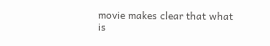movie makes clear that what is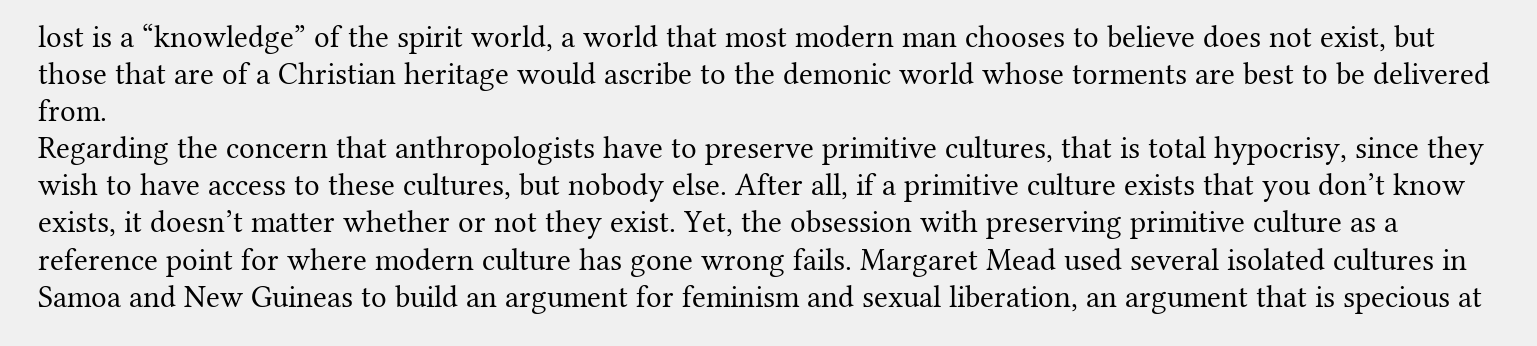lost is a “knowledge” of the spirit world, a world that most modern man chooses to believe does not exist, but those that are of a Christian heritage would ascribe to the demonic world whose torments are best to be delivered from.
Regarding the concern that anthropologists have to preserve primitive cultures, that is total hypocrisy, since they wish to have access to these cultures, but nobody else. After all, if a primitive culture exists that you don’t know exists, it doesn’t matter whether or not they exist. Yet, the obsession with preserving primitive culture as a reference point for where modern culture has gone wrong fails. Margaret Mead used several isolated cultures in Samoa and New Guineas to build an argument for feminism and sexual liberation, an argument that is specious at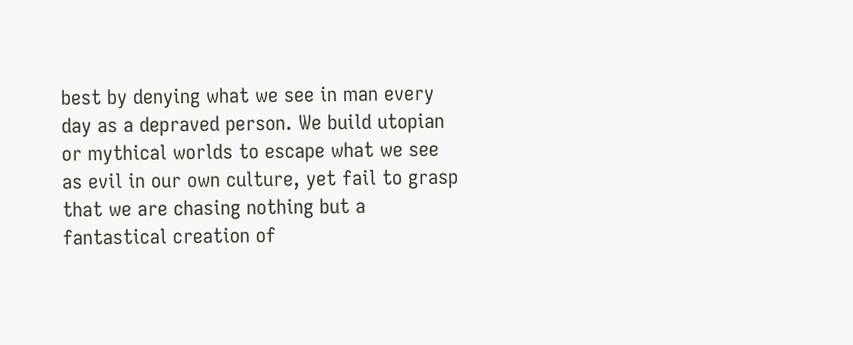best by denying what we see in man every day as a depraved person. We build utopian or mythical worlds to escape what we see as evil in our own culture, yet fail to grasp that we are chasing nothing but a fantastical creation of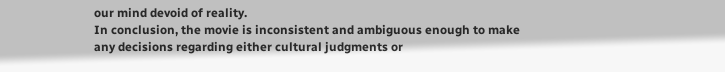our mind devoid of reality.
In conclusion, the movie is inconsistent and ambiguous enough to make any decisions regarding either cultural judgments or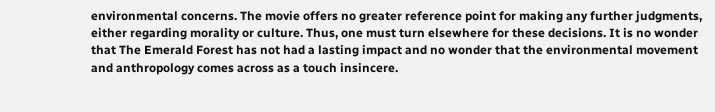environmental concerns. The movie offers no greater reference point for making any further judgments, either regarding morality or culture. Thus, one must turn elsewhere for these decisions. It is no wonder that The Emerald Forest has not had a lasting impact and no wonder that the environmental movement and anthropology comes across as a touch insincere.